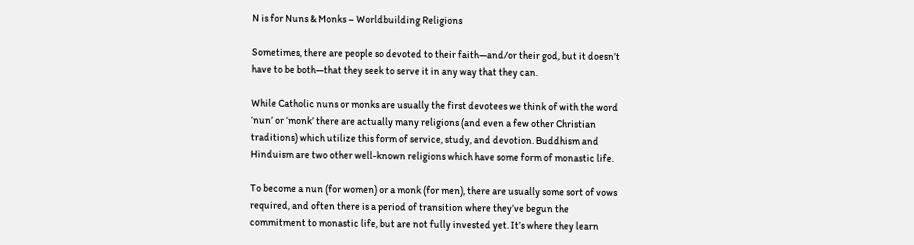N is for Nuns & Monks – Worldbuilding Religions

Sometimes, there are people so devoted to their faith—and/or their god, but it doesn’t have to be both—that they seek to serve it in any way that they can.

While Catholic nuns or monks are usually the first devotees we think of with the word ‘nun’ or ‘monk’ there are actually many religions (and even a few other Christian traditions) which utilize this form of service, study, and devotion. Buddhism and Hinduism are two other well-known religions which have some form of monastic life.

To become a nun (for women) or a monk (for men), there are usually some sort of vows required, and often there is a period of transition where they’ve begun the commitment to monastic life, but are not fully invested yet. It’s where they learn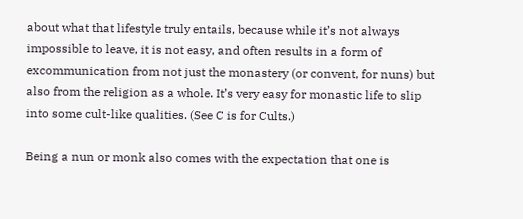about what that lifestyle truly entails, because while it’s not always impossible to leave, it is not easy, and often results in a form of excommunication from not just the monastery (or convent, for nuns) but also from the religion as a whole. It’s very easy for monastic life to slip into some cult-like qualities. (See C is for Cults.)

Being a nun or monk also comes with the expectation that one is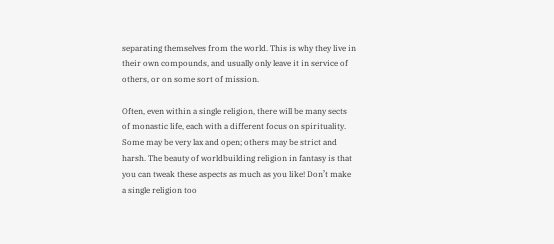separating themselves from the world. This is why they live in their own compounds, and usually only leave it in service of others, or on some sort of mission.

Often, even within a single religion, there will be many sects of monastic life, each with a different focus on spirituality. Some may be very lax and open; others may be strict and harsh. The beauty of worldbuilding religion in fantasy is that you can tweak these aspects as much as you like! Don’t make a single religion too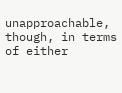unapproachable, though, in terms of either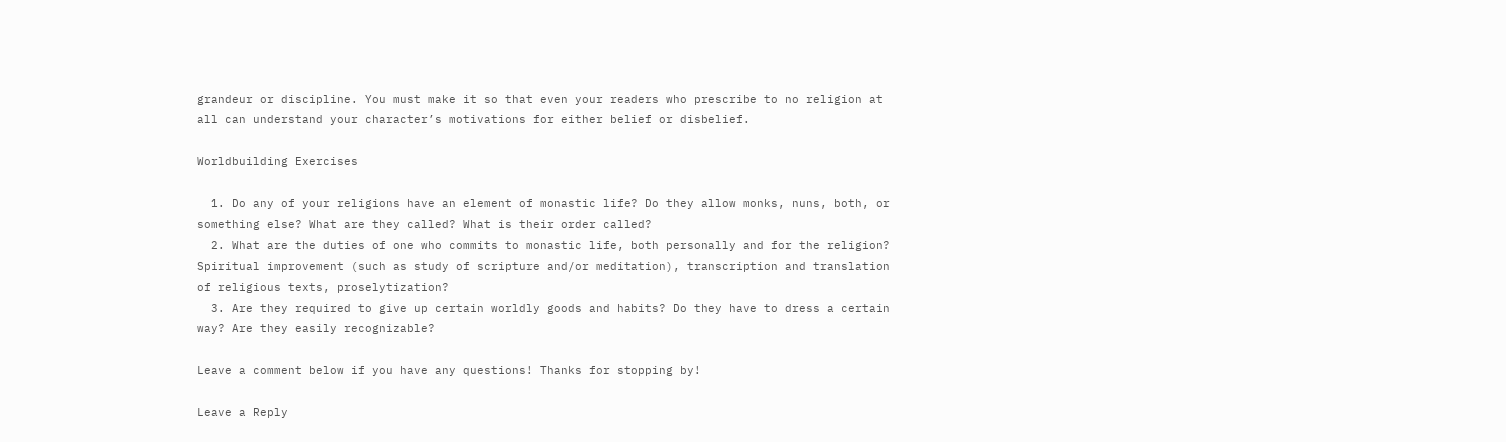grandeur or discipline. You must make it so that even your readers who prescribe to no religion at all can understand your character’s motivations for either belief or disbelief.

Worldbuilding Exercises

  1. Do any of your religions have an element of monastic life? Do they allow monks, nuns, both, or something else? What are they called? What is their order called?
  2. What are the duties of one who commits to monastic life, both personally and for the religion? Spiritual improvement (such as study of scripture and/or meditation), transcription and translation of religious texts, proselytization?
  3. Are they required to give up certain worldly goods and habits? Do they have to dress a certain way? Are they easily recognizable?

Leave a comment below if you have any questions! Thanks for stopping by!

Leave a Reply